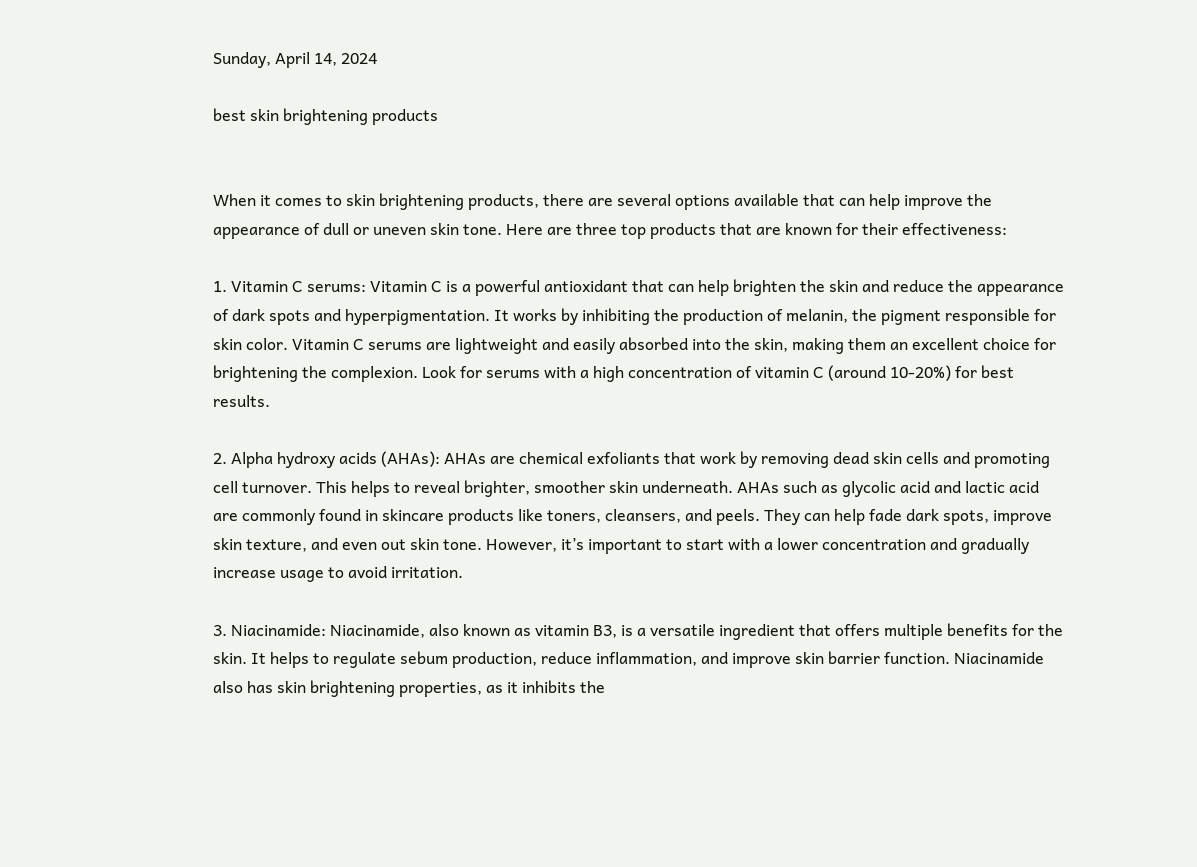Sunday, April 14, 2024

best skin brightening products


When it comes to skin brightening products, there are several options available that can help improve the appearance of dull or uneven skin tone. Here are three top products that are known for their effectiveness:

1. Vitamin C serums: Vitamin C is a powerful antioxidant that can help brighten the skin and reduce the appearance of dark spots and hyperpigmentation. It works by inhibiting the production of melanin, the pigment responsible for skin color. Vitamin C serums are lightweight and easily absorbed into the skin, making them an excellent choice for brightening the complexion. Look for serums with a high concentration of vitamin C (around 10-20%) for best results.

2. Alpha hydroxy acids (AHAs): AHAs are chemical exfoliants that work by removing dead skin cells and promoting cell turnover. This helps to reveal brighter, smoother skin underneath. AHAs such as glycolic acid and lactic acid are commonly found in skincare products like toners, cleansers, and peels. They can help fade dark spots, improve skin texture, and even out skin tone. However, it’s important to start with a lower concentration and gradually increase usage to avoid irritation.

3. Niacinamide: Niacinamide, also known as vitamin B3, is a versatile ingredient that offers multiple benefits for the skin. It helps to regulate sebum production, reduce inflammation, and improve skin barrier function. Niacinamide also has skin brightening properties, as it inhibits the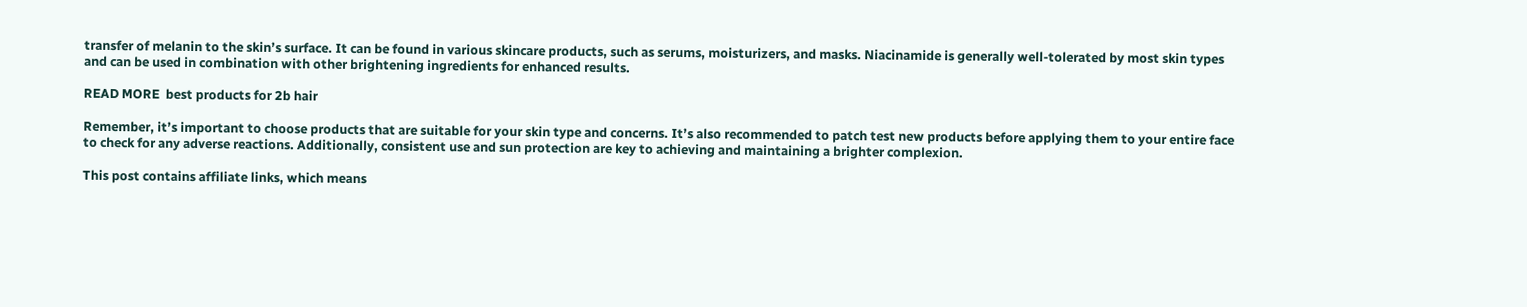transfer of melanin to the skin’s surface. It can be found in various skincare products, such as serums, moisturizers, and masks. Niacinamide is generally well-tolerated by most skin types and can be used in combination with other brightening ingredients for enhanced results.

READ MORE  best products for 2b hair

Remember, it’s important to choose products that are suitable for your skin type and concerns. It’s also recommended to patch test new products before applying them to your entire face to check for any adverse reactions. Additionally, consistent use and sun protection are key to achieving and maintaining a brighter complexion.

This post contains affiliate links, which means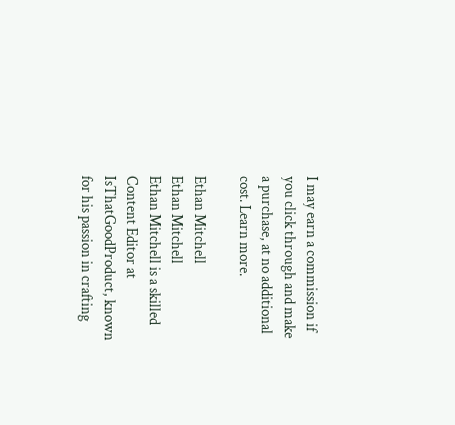I may earn a commission if you click through and make a purchase, at no additional cost. Learn more.

Ethan Mitchell
Ethan Mitchell
Ethan Mitchell is a skilled Content Editor at IsThatGoodProduct, known for his passion in crafting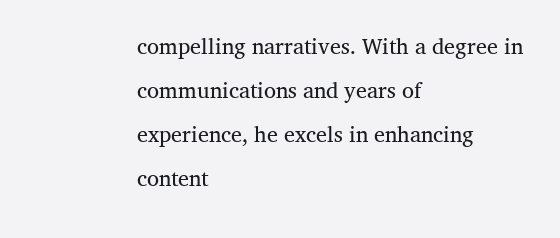compelling narratives. With a degree in communications and years of experience, he excels in enhancing content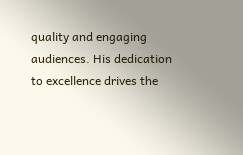quality and engaging audiences. His dedication to excellence drives the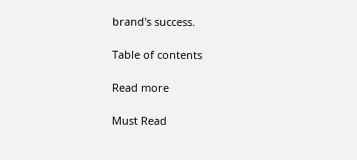brand's success.

Table of contents

Read more

Must Read